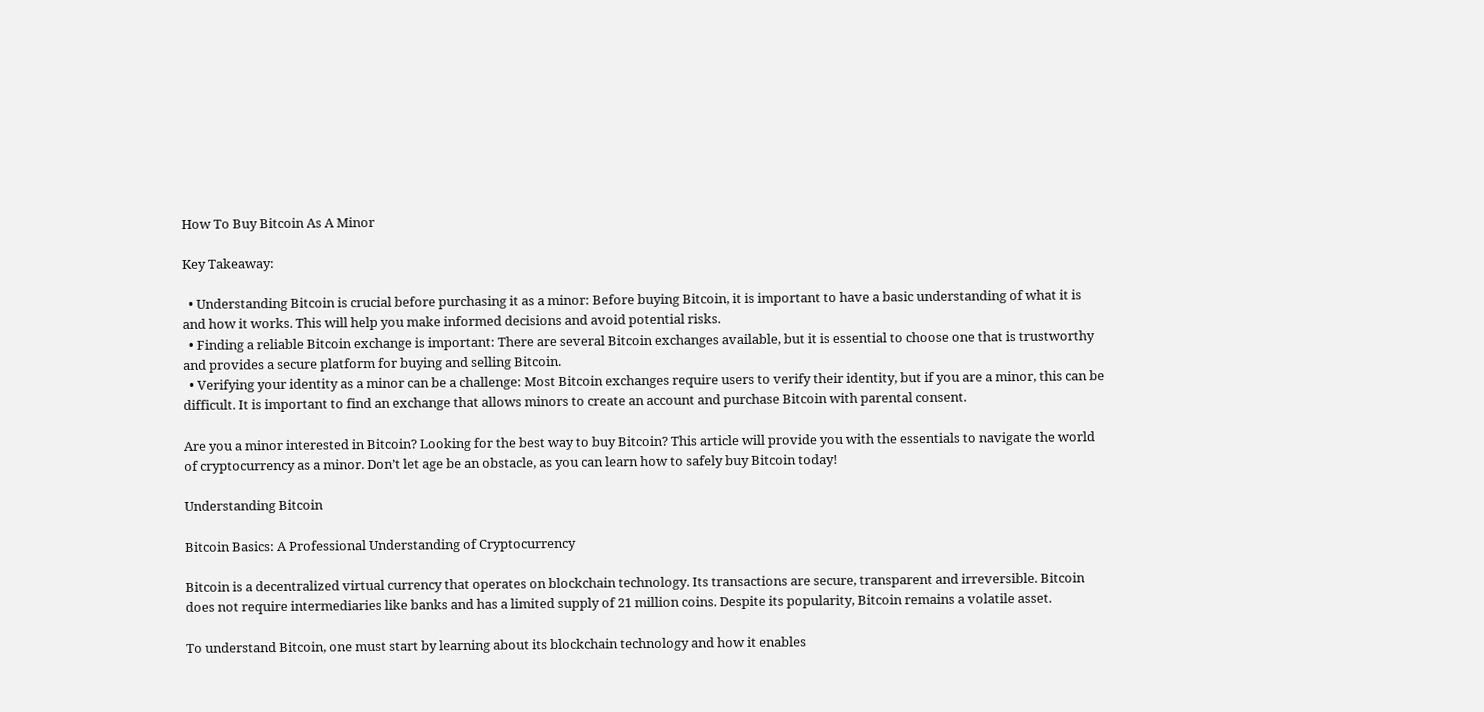How To Buy Bitcoin As A Minor

Key Takeaway:

  • Understanding Bitcoin is crucial before purchasing it as a minor: Before buying Bitcoin, it is important to have a basic understanding of what it is and how it works. This will help you make informed decisions and avoid potential risks.
  • Finding a reliable Bitcoin exchange is important: There are several Bitcoin exchanges available, but it is essential to choose one that is trustworthy and provides a secure platform for buying and selling Bitcoin.
  • Verifying your identity as a minor can be a challenge: Most Bitcoin exchanges require users to verify their identity, but if you are a minor, this can be difficult. It is important to find an exchange that allows minors to create an account and purchase Bitcoin with parental consent.

Are you a minor interested in Bitcoin? Looking for the best way to buy Bitcoin? This article will provide you with the essentials to navigate the world of cryptocurrency as a minor. Don’t let age be an obstacle, as you can learn how to safely buy Bitcoin today!

Understanding Bitcoin

Bitcoin Basics: A Professional Understanding of Cryptocurrency

Bitcoin is a decentralized virtual currency that operates on blockchain technology. Its transactions are secure, transparent and irreversible. Bitcoin does not require intermediaries like banks and has a limited supply of 21 million coins. Despite its popularity, Bitcoin remains a volatile asset.

To understand Bitcoin, one must start by learning about its blockchain technology and how it enables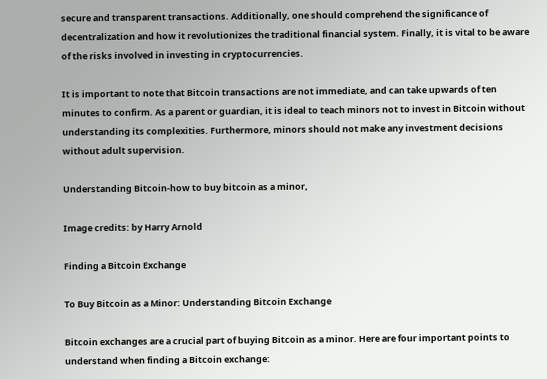secure and transparent transactions. Additionally, one should comprehend the significance of decentralization and how it revolutionizes the traditional financial system. Finally, it is vital to be aware of the risks involved in investing in cryptocurrencies.

It is important to note that Bitcoin transactions are not immediate, and can take upwards of ten minutes to confirm. As a parent or guardian, it is ideal to teach minors not to invest in Bitcoin without understanding its complexities. Furthermore, minors should not make any investment decisions without adult supervision.

Understanding Bitcoin-how to buy bitcoin as a minor,

Image credits: by Harry Arnold

Finding a Bitcoin Exchange

To Buy Bitcoin as a Minor: Understanding Bitcoin Exchange

Bitcoin exchanges are a crucial part of buying Bitcoin as a minor. Here are four important points to understand when finding a Bitcoin exchange: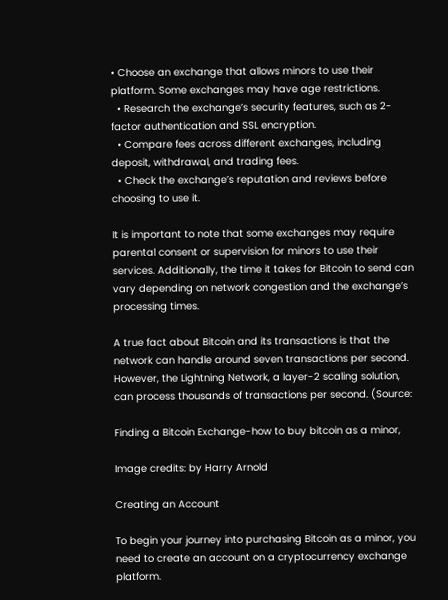• Choose an exchange that allows minors to use their platform. Some exchanges may have age restrictions.
  • Research the exchange’s security features, such as 2-factor authentication and SSL encryption.
  • Compare fees across different exchanges, including deposit, withdrawal, and trading fees.
  • Check the exchange’s reputation and reviews before choosing to use it.

It is important to note that some exchanges may require parental consent or supervision for minors to use their services. Additionally, the time it takes for Bitcoin to send can vary depending on network congestion and the exchange’s processing times.

A true fact about Bitcoin and its transactions is that the network can handle around seven transactions per second. However, the Lightning Network, a layer-2 scaling solution, can process thousands of transactions per second. (Source:

Finding a Bitcoin Exchange-how to buy bitcoin as a minor,

Image credits: by Harry Arnold

Creating an Account

To begin your journey into purchasing Bitcoin as a minor, you need to create an account on a cryptocurrency exchange platform.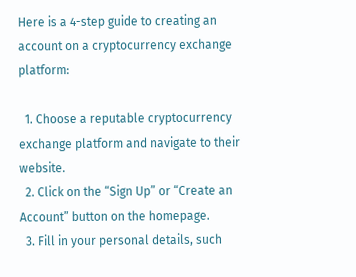Here is a 4-step guide to creating an account on a cryptocurrency exchange platform:

  1. Choose a reputable cryptocurrency exchange platform and navigate to their website.
  2. Click on the “Sign Up” or “Create an Account” button on the homepage.
  3. Fill in your personal details, such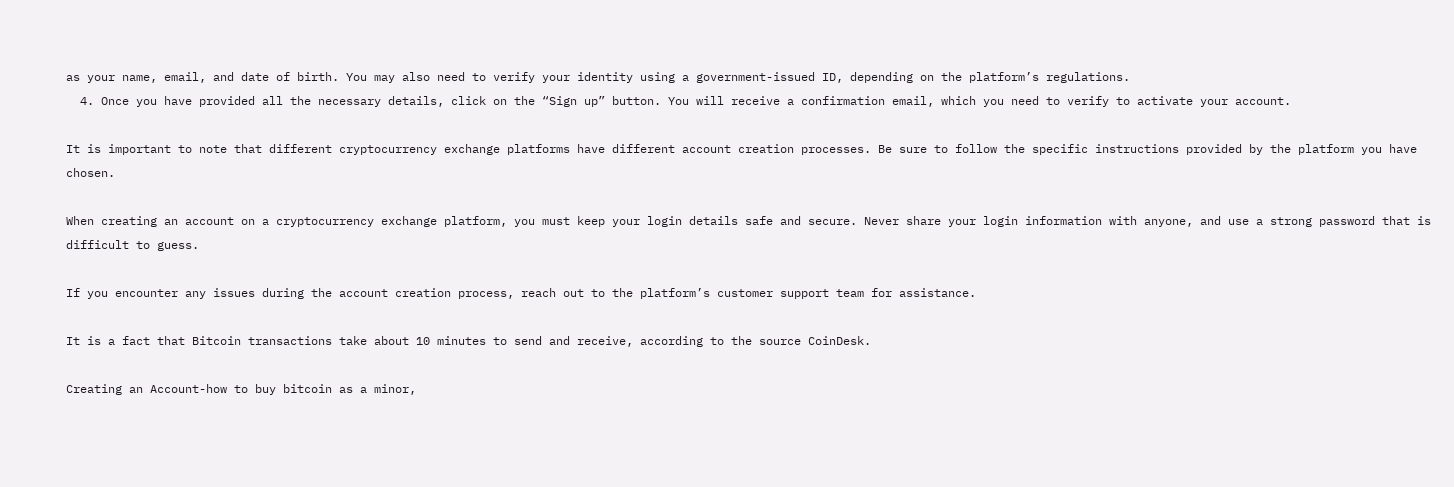as your name, email, and date of birth. You may also need to verify your identity using a government-issued ID, depending on the platform’s regulations.
  4. Once you have provided all the necessary details, click on the “Sign up” button. You will receive a confirmation email, which you need to verify to activate your account.

It is important to note that different cryptocurrency exchange platforms have different account creation processes. Be sure to follow the specific instructions provided by the platform you have chosen.

When creating an account on a cryptocurrency exchange platform, you must keep your login details safe and secure. Never share your login information with anyone, and use a strong password that is difficult to guess.

If you encounter any issues during the account creation process, reach out to the platform’s customer support team for assistance.

It is a fact that Bitcoin transactions take about 10 minutes to send and receive, according to the source CoinDesk.

Creating an Account-how to buy bitcoin as a minor,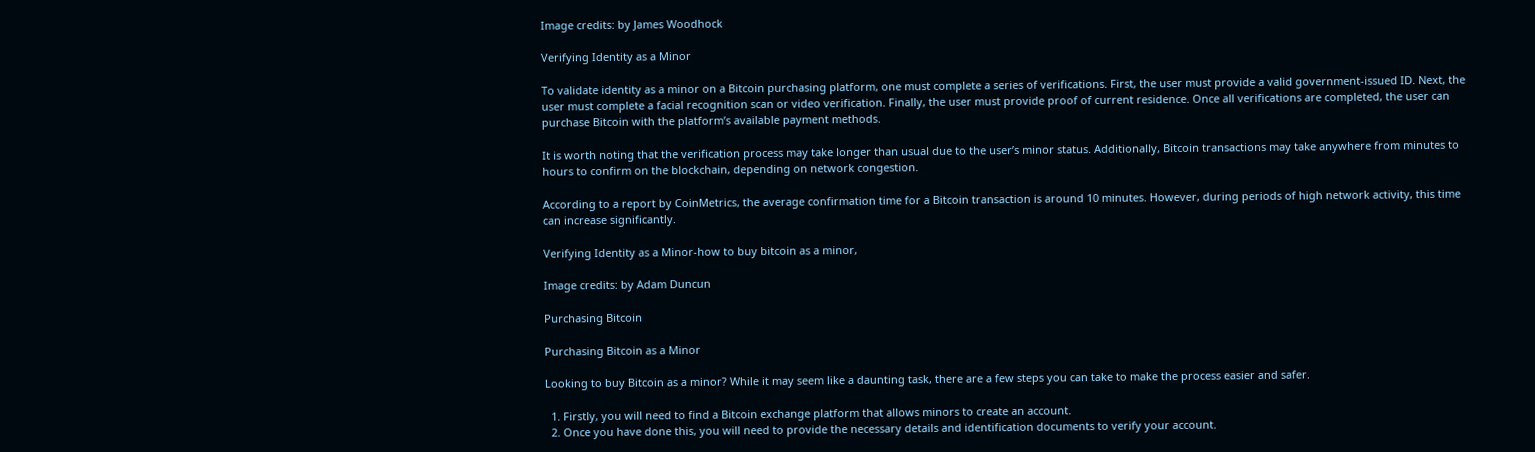Image credits: by James Woodhock

Verifying Identity as a Minor

To validate identity as a minor on a Bitcoin purchasing platform, one must complete a series of verifications. First, the user must provide a valid government-issued ID. Next, the user must complete a facial recognition scan or video verification. Finally, the user must provide proof of current residence. Once all verifications are completed, the user can purchase Bitcoin with the platform’s available payment methods.

It is worth noting that the verification process may take longer than usual due to the user’s minor status. Additionally, Bitcoin transactions may take anywhere from minutes to hours to confirm on the blockchain, depending on network congestion.

According to a report by CoinMetrics, the average confirmation time for a Bitcoin transaction is around 10 minutes. However, during periods of high network activity, this time can increase significantly.

Verifying Identity as a Minor-how to buy bitcoin as a minor,

Image credits: by Adam Duncun

Purchasing Bitcoin

Purchasing Bitcoin as a Minor

Looking to buy Bitcoin as a minor? While it may seem like a daunting task, there are a few steps you can take to make the process easier and safer.

  1. Firstly, you will need to find a Bitcoin exchange platform that allows minors to create an account.
  2. Once you have done this, you will need to provide the necessary details and identification documents to verify your account.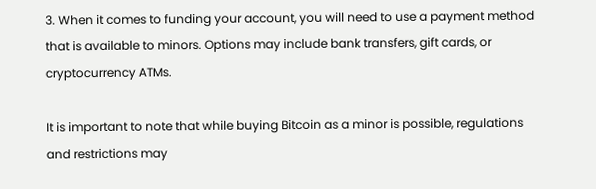3. When it comes to funding your account, you will need to use a payment method that is available to minors. Options may include bank transfers, gift cards, or cryptocurrency ATMs.

It is important to note that while buying Bitcoin as a minor is possible, regulations and restrictions may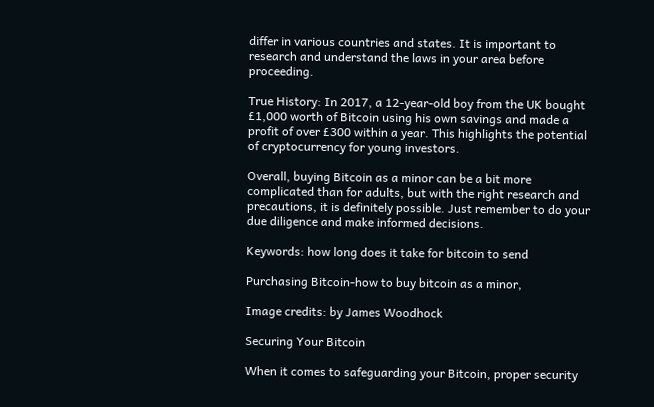differ in various countries and states. It is important to research and understand the laws in your area before proceeding.

True History: In 2017, a 12-year-old boy from the UK bought £1,000 worth of Bitcoin using his own savings and made a profit of over £300 within a year. This highlights the potential of cryptocurrency for young investors.

Overall, buying Bitcoin as a minor can be a bit more complicated than for adults, but with the right research and precautions, it is definitely possible. Just remember to do your due diligence and make informed decisions.

Keywords: how long does it take for bitcoin to send

Purchasing Bitcoin-how to buy bitcoin as a minor,

Image credits: by James Woodhock

Securing Your Bitcoin

When it comes to safeguarding your Bitcoin, proper security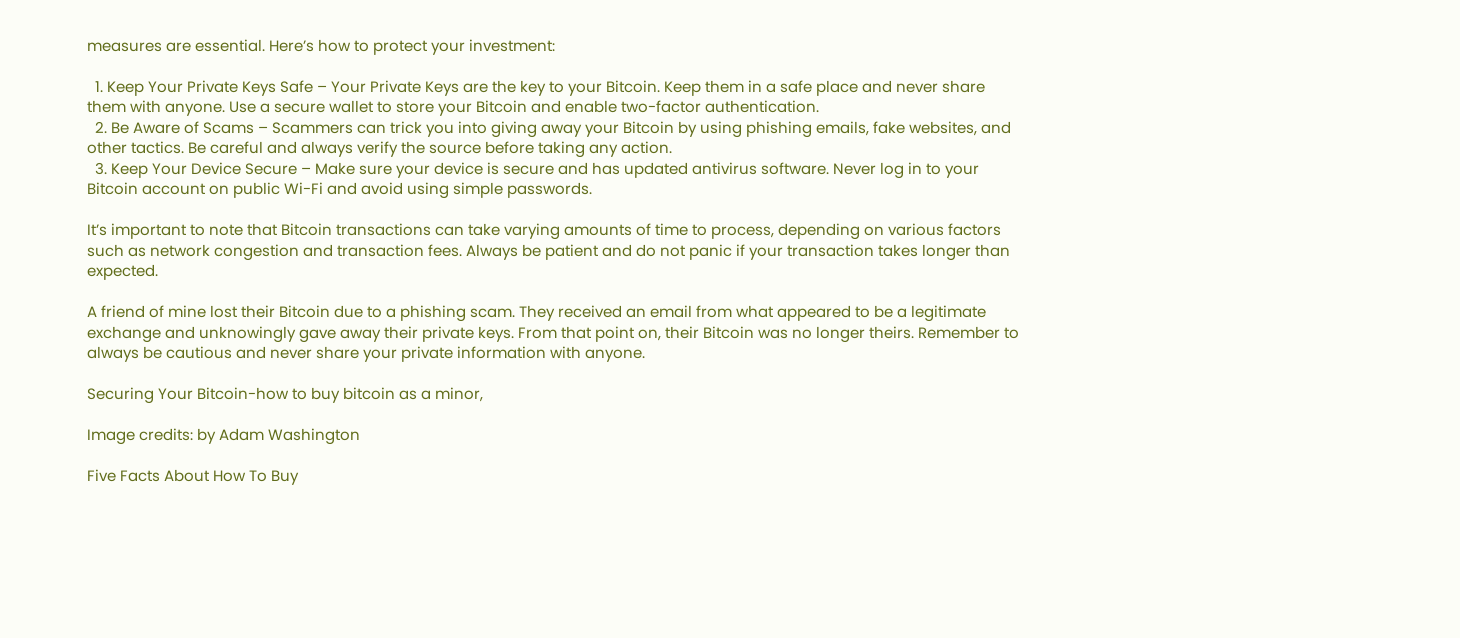measures are essential. Here’s how to protect your investment:

  1. Keep Your Private Keys Safe – Your Private Keys are the key to your Bitcoin. Keep them in a safe place and never share them with anyone. Use a secure wallet to store your Bitcoin and enable two-factor authentication.
  2. Be Aware of Scams – Scammers can trick you into giving away your Bitcoin by using phishing emails, fake websites, and other tactics. Be careful and always verify the source before taking any action.
  3. Keep Your Device Secure – Make sure your device is secure and has updated antivirus software. Never log in to your Bitcoin account on public Wi-Fi and avoid using simple passwords.

It’s important to note that Bitcoin transactions can take varying amounts of time to process, depending on various factors such as network congestion and transaction fees. Always be patient and do not panic if your transaction takes longer than expected.

A friend of mine lost their Bitcoin due to a phishing scam. They received an email from what appeared to be a legitimate exchange and unknowingly gave away their private keys. From that point on, their Bitcoin was no longer theirs. Remember to always be cautious and never share your private information with anyone.

Securing Your Bitcoin-how to buy bitcoin as a minor,

Image credits: by Adam Washington

Five Facts About How To Buy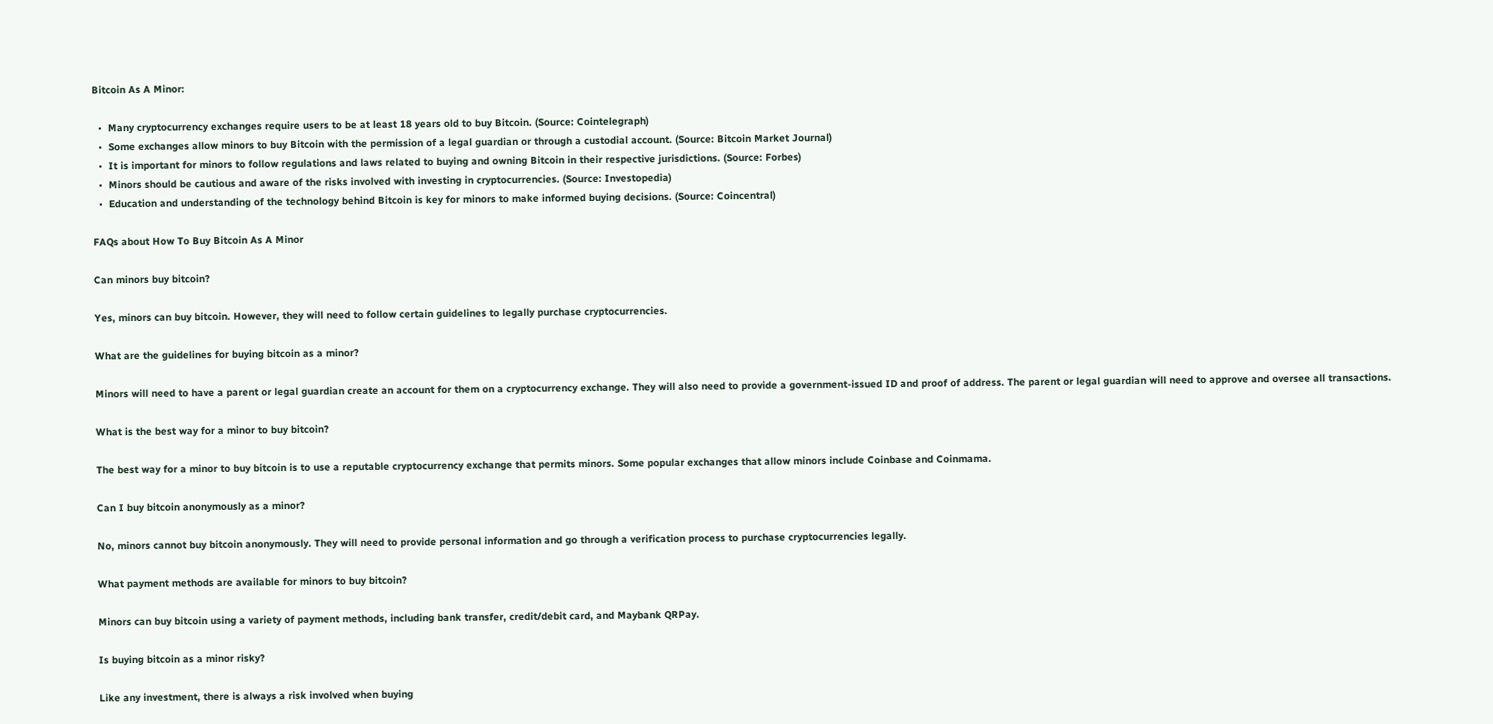Bitcoin As A Minor:

  •  Many cryptocurrency exchanges require users to be at least 18 years old to buy Bitcoin. (Source: Cointelegraph)
  •  Some exchanges allow minors to buy Bitcoin with the permission of a legal guardian or through a custodial account. (Source: Bitcoin Market Journal)
  •  It is important for minors to follow regulations and laws related to buying and owning Bitcoin in their respective jurisdictions. (Source: Forbes)
  •  Minors should be cautious and aware of the risks involved with investing in cryptocurrencies. (Source: Investopedia)
  •  Education and understanding of the technology behind Bitcoin is key for minors to make informed buying decisions. (Source: Coincentral)

FAQs about How To Buy Bitcoin As A Minor

Can minors buy bitcoin?

Yes, minors can buy bitcoin. However, they will need to follow certain guidelines to legally purchase cryptocurrencies.

What are the guidelines for buying bitcoin as a minor?

Minors will need to have a parent or legal guardian create an account for them on a cryptocurrency exchange. They will also need to provide a government-issued ID and proof of address. The parent or legal guardian will need to approve and oversee all transactions.

What is the best way for a minor to buy bitcoin?

The best way for a minor to buy bitcoin is to use a reputable cryptocurrency exchange that permits minors. Some popular exchanges that allow minors include Coinbase and Coinmama.

Can I buy bitcoin anonymously as a minor?

No, minors cannot buy bitcoin anonymously. They will need to provide personal information and go through a verification process to purchase cryptocurrencies legally.

What payment methods are available for minors to buy bitcoin?

Minors can buy bitcoin using a variety of payment methods, including bank transfer, credit/debit card, and Maybank QRPay.

Is buying bitcoin as a minor risky?

Like any investment, there is always a risk involved when buying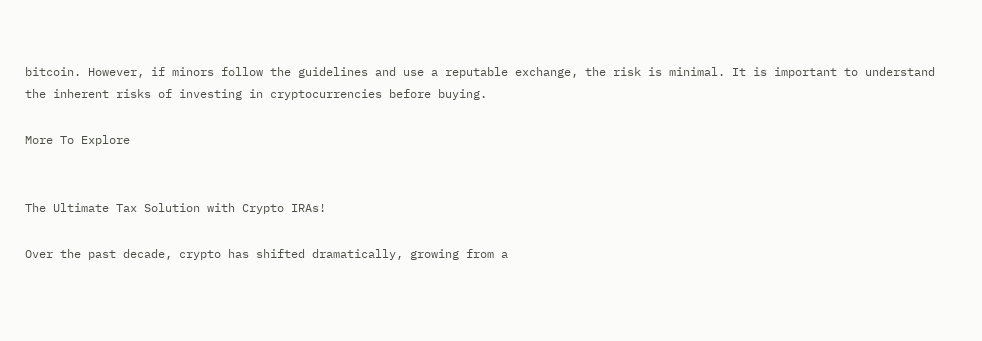bitcoin. However, if minors follow the guidelines and use a reputable exchange, the risk is minimal. It is important to understand the inherent risks of investing in cryptocurrencies before buying.

More To Explore


The Ultimate Tax Solution with Crypto IRAs!

Over the past decade, crypto has shifted dramatically, growing from a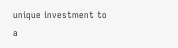unique investment to a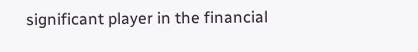significant player in the financial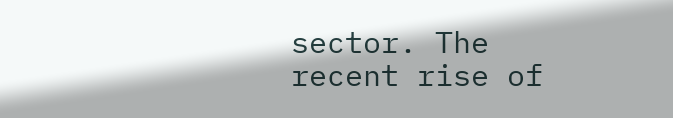sector. The recent rise of